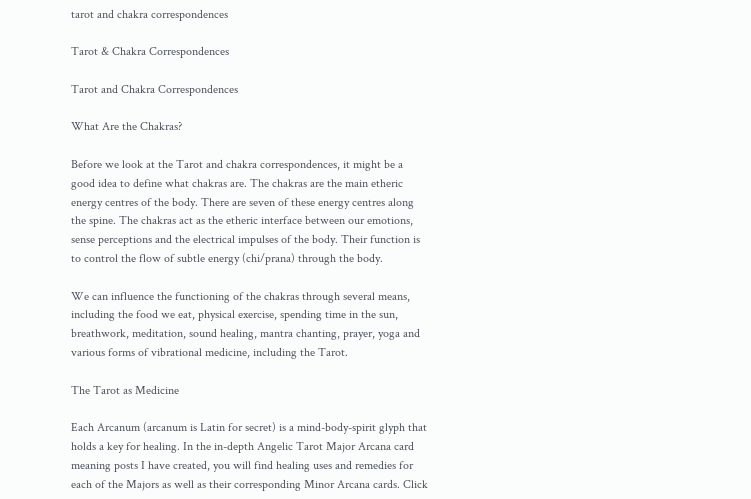tarot and chakra correspondences

Tarot & Chakra Correspondences

Tarot and Chakra Correspondences

What Are the Chakras?

Before we look at the Tarot and chakra correspondences, it might be a good idea to define what chakras are. The chakras are the main etheric energy centres of the body. There are seven of these energy centres along the spine. The chakras act as the etheric interface between our emotions, sense perceptions and the electrical impulses of the body. Their function is to control the flow of subtle energy (chi/prana) through the body.

We can influence the functioning of the chakras through several means, including the food we eat, physical exercise, spending time in the sun, breathwork, meditation, sound healing, mantra chanting, prayer, yoga and various forms of vibrational medicine, including the Tarot.

The Tarot as Medicine

Each Arcanum (arcanum is Latin for secret) is a mind-body-spirit glyph that holds a key for healing. In the in-depth Angelic Tarot Major Arcana card meaning posts I have created, you will find healing uses and remedies for each of the Majors as well as their corresponding Minor Arcana cards. Click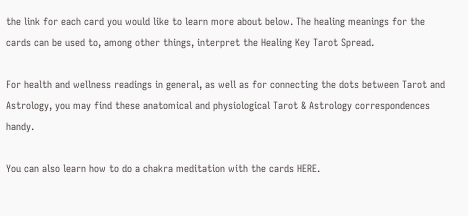the link for each card you would like to learn more about below. The healing meanings for the cards can be used to, among other things, interpret the Healing Key Tarot Spread.

For health and wellness readings in general, as well as for connecting the dots between Tarot and Astrology, you may find these anatomical and physiological Tarot & Astrology correspondences handy.

You can also learn how to do a chakra meditation with the cards HERE.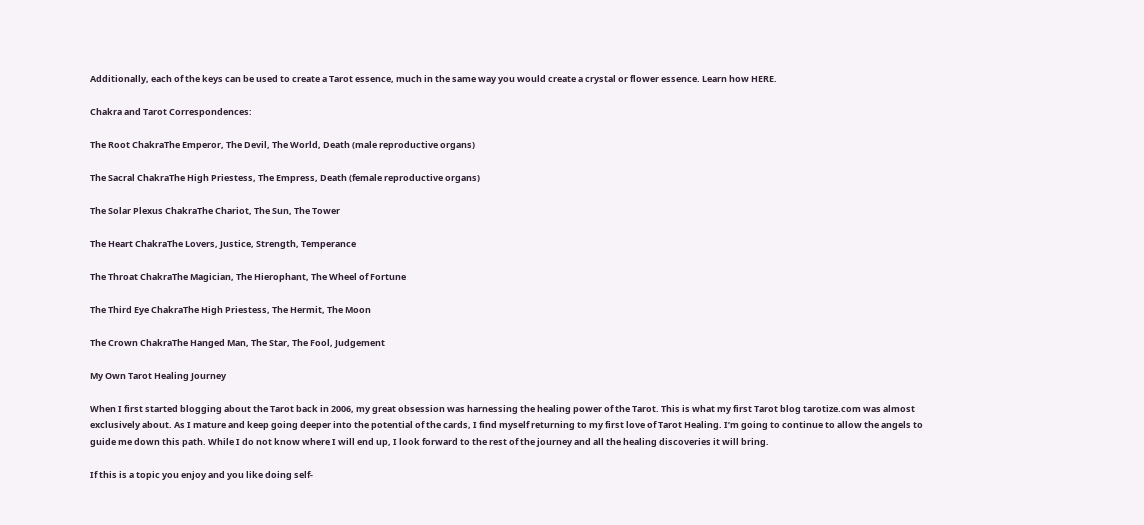Additionally, each of the keys can be used to create a Tarot essence, much in the same way you would create a crystal or flower essence. Learn how HERE.

Chakra and Tarot Correspondences:

The Root ChakraThe Emperor, The Devil, The World, Death (male reproductive organs)

The Sacral ChakraThe High Priestess, The Empress, Death (female reproductive organs)

The Solar Plexus ChakraThe Chariot, The Sun, The Tower

The Heart ChakraThe Lovers, Justice, Strength, Temperance

The Throat ChakraThe Magician, The Hierophant, The Wheel of Fortune

The Third Eye ChakraThe High Priestess, The Hermit, The Moon

The Crown ChakraThe Hanged Man, The Star, The Fool, Judgement

My Own Tarot Healing Journey

When I first started blogging about the Tarot back in 2006, my great obsession was harnessing the healing power of the Tarot. This is what my first Tarot blog tarotize.com was almost exclusively about. As I mature and keep going deeper into the potential of the cards, I find myself returning to my first love of Tarot Healing. I’m going to continue to allow the angels to guide me down this path. While I do not know where I will end up, I look forward to the rest of the journey and all the healing discoveries it will bring.

If this is a topic you enjoy and you like doing self-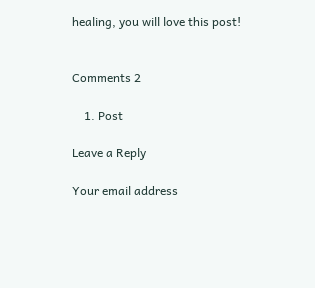healing, you will love this post!


Comments 2

    1. Post

Leave a Reply

Your email address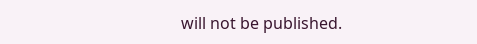will not be published.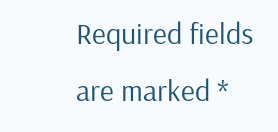Required fields are marked *